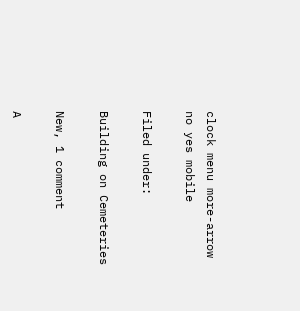clock menu more-arrow no yes mobile

Filed under:

Building on Cemeteries

New, 1 comment

A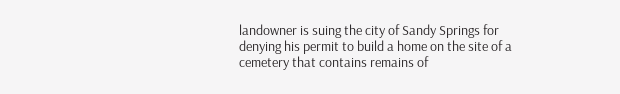landowner is suing the city of Sandy Springs for denying his permit to build a home on the site of a cemetery that contains remains of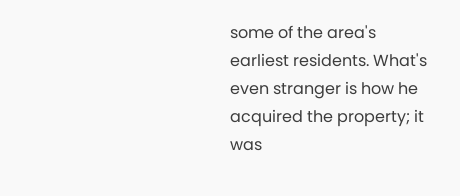some of the area's earliest residents. What's even stranger is how he acquired the property; it was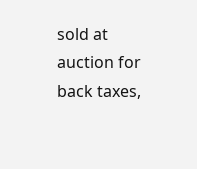sold at auction for back taxes,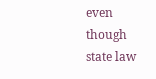even though state law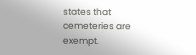states that cemeteries are exempt.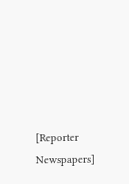[Reporter Newspapers]